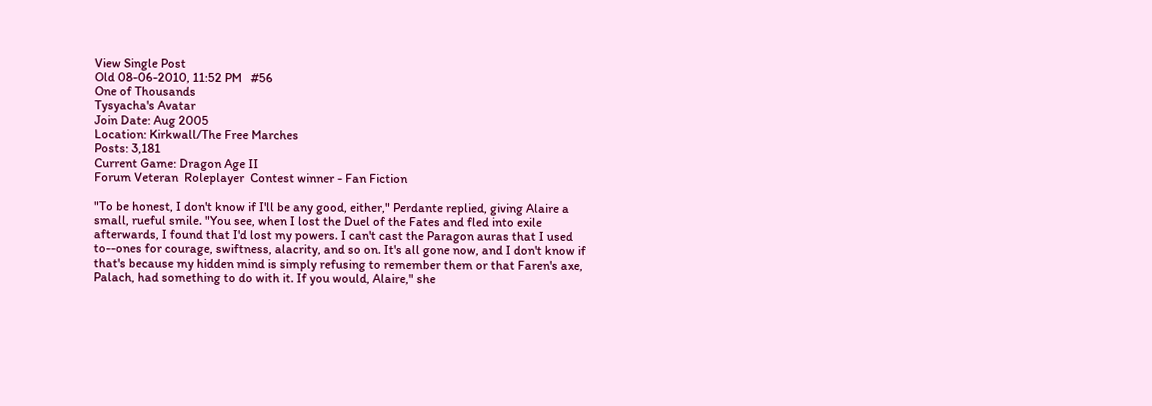View Single Post
Old 08-06-2010, 11:52 PM   #56
One of Thousands
Tysyacha's Avatar
Join Date: Aug 2005
Location: Kirkwall/The Free Marches
Posts: 3,181
Current Game: Dragon Age II
Forum Veteran  Roleplayer  Contest winner - Fan Fiction

"To be honest, I don't know if I'll be any good, either," Perdante replied, giving Alaire a small, rueful smile. "You see, when I lost the Duel of the Fates and fled into exile afterwards, I found that I'd lost my powers. I can't cast the Paragon auras that I used to--ones for courage, swiftness, alacrity, and so on. It's all gone now, and I don't know if that's because my hidden mind is simply refusing to remember them or that Faren's axe, Palach, had something to do with it. If you would, Alaire," she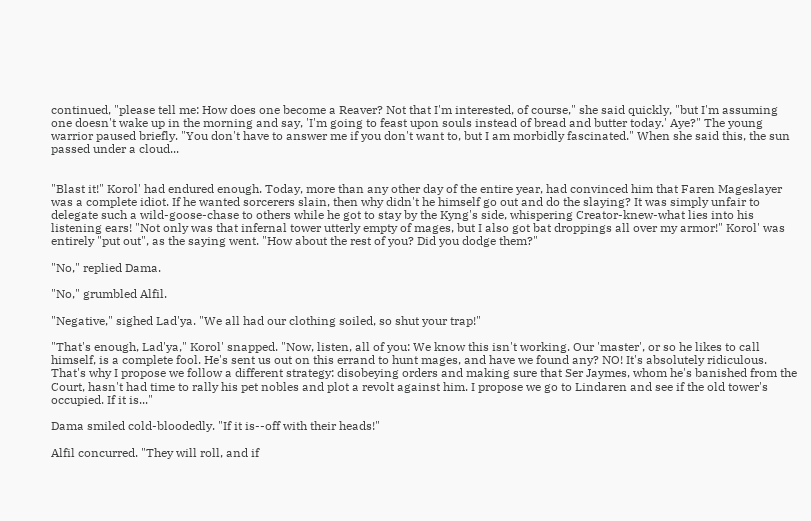continued, "please tell me: How does one become a Reaver? Not that I'm interested, of course," she said quickly, "but I'm assuming one doesn't wake up in the morning and say, 'I'm going to feast upon souls instead of bread and butter today.' Aye?" The young warrior paused briefly. "You don't have to answer me if you don't want to, but I am morbidly fascinated." When she said this, the sun passed under a cloud...


"Blast it!" Korol' had endured enough. Today, more than any other day of the entire year, had convinced him that Faren Mageslayer was a complete idiot. If he wanted sorcerers slain, then why didn't he himself go out and do the slaying? It was simply unfair to delegate such a wild-goose-chase to others while he got to stay by the Kyng's side, whispering Creator-knew-what lies into his listening ears! "Not only was that infernal tower utterly empty of mages, but I also got bat droppings all over my armor!" Korol' was entirely "put out", as the saying went. "How about the rest of you? Did you dodge them?"

"No," replied Dama.

"No," grumbled Alfil.

"Negative," sighed Lad'ya. "We all had our clothing soiled, so shut your trap!"

"That's enough, Lad'ya," Korol' snapped. "Now, listen, all of you: We know this isn't working. Our 'master', or so he likes to call himself, is a complete fool. He's sent us out on this errand to hunt mages, and have we found any? NO! It's absolutely ridiculous. That's why I propose we follow a different strategy: disobeying orders and making sure that Ser Jaymes, whom he's banished from the Court, hasn't had time to rally his pet nobles and plot a revolt against him. I propose we go to Lindaren and see if the old tower's occupied. If it is..."

Dama smiled cold-bloodedly. "If it is--off with their heads!"

Alfil concurred. "They will roll, and if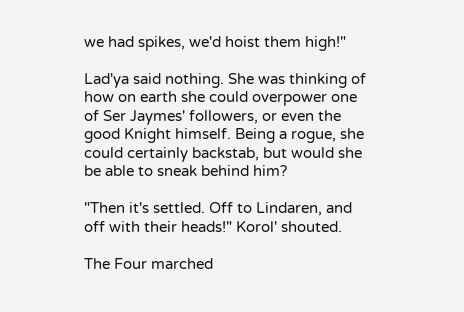we had spikes, we'd hoist them high!"

Lad'ya said nothing. She was thinking of how on earth she could overpower one of Ser Jaymes' followers, or even the good Knight himself. Being a rogue, she could certainly backstab, but would she be able to sneak behind him?

"Then it's settled. Off to Lindaren, and off with their heads!" Korol' shouted.

The Four marched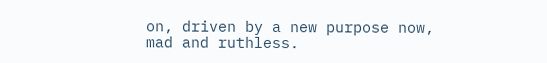on, driven by a new purpose now, mad and ruthless.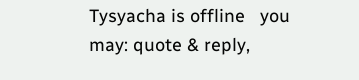Tysyacha is offline   you may: quote & reply,